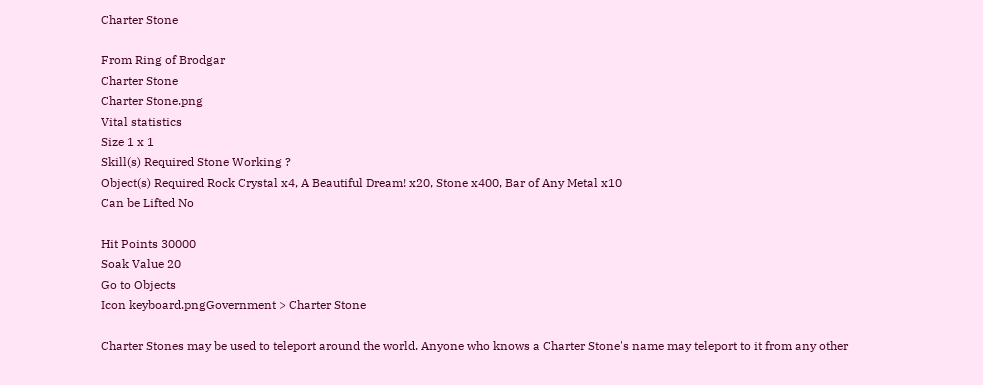Charter Stone

From Ring of Brodgar
Charter Stone
Charter Stone.png
Vital statistics
Size 1 x 1
Skill(s) Required Stone Working ?
Object(s) Required Rock Crystal x4, A Beautiful Dream! x20, Stone x400, Bar of Any Metal x10
Can be Lifted No

Hit Points 30000
Soak Value 20
Go to Objects
Icon keyboard.pngGovernment > Charter Stone

Charter Stones may be used to teleport around the world. Anyone who knows a Charter Stone's name may teleport to it from any other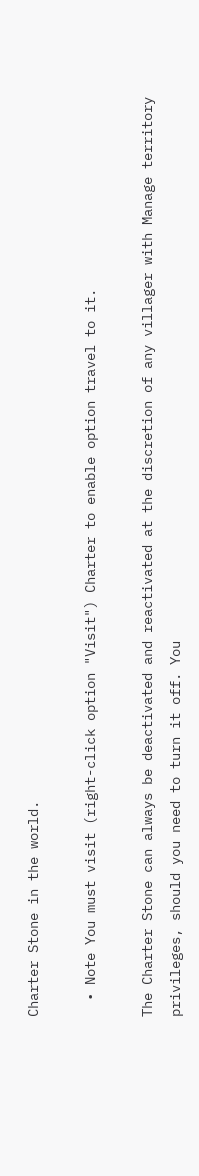Charter Stone in the world.

  • Note You must visit (right-click option "Visit") Charter to enable option travel to it.

The Charter Stone can always be deactivated and reactivated at the discretion of any villager with Manage territory privileges, should you need to turn it off. You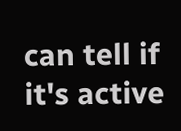can tell if it's active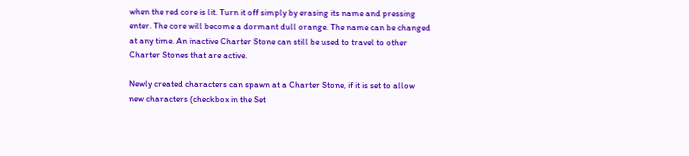when the red core is lit. Turn it off simply by erasing its name and pressing enter. The core will become a dormant dull orange. The name can be changed at any time. An inactive Charter Stone can still be used to travel to other Charter Stones that are active.

Newly created characters can spawn at a Charter Stone, if it is set to allow new characters (checkbox in the Set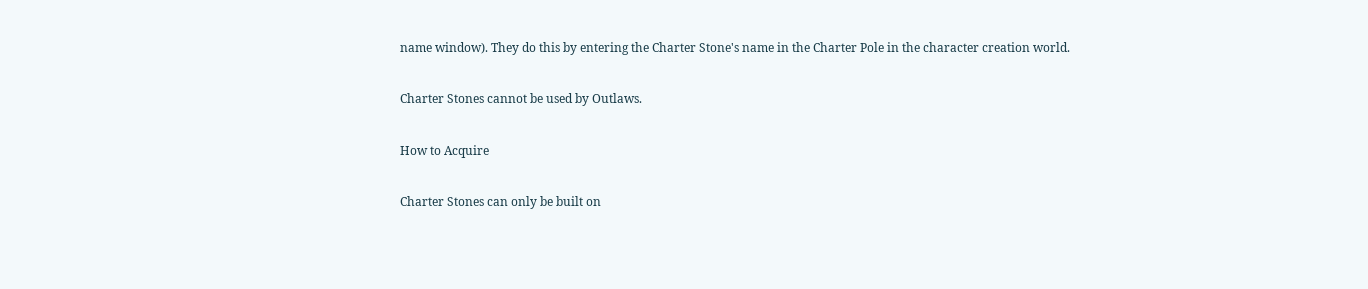name window). They do this by entering the Charter Stone's name in the Charter Pole in the character creation world.

Charter Stones cannot be used by Outlaws.

How to Acquire

Charter Stones can only be built on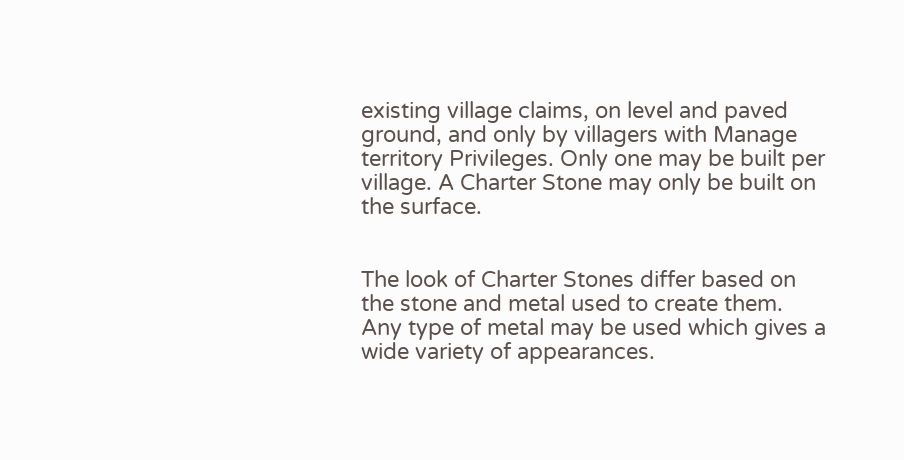existing village claims, on level and paved ground, and only by villagers with Manage territory Privileges. Only one may be built per village. A Charter Stone may only be built on the surface.


The look of Charter Stones differ based on the stone and metal used to create them. Any type of metal may be used which gives a wide variety of appearances.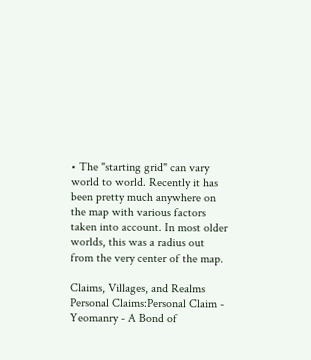• The "starting grid" can vary world to world. Recently it has been pretty much anywhere on the map with various factors taken into account. In most older worlds, this was a radius out from the very center of the map.

Claims, Villages, and Realms
Personal Claims:Personal Claim - Yeomanry - A Bond of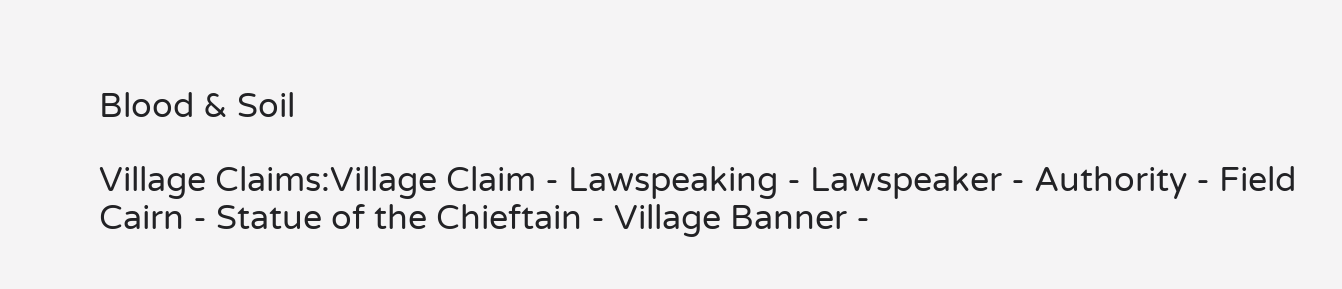Blood & Soil

Village Claims:Village Claim - Lawspeaking - Lawspeaker - Authority - Field Cairn - Statue of the Chieftain - Village Banner -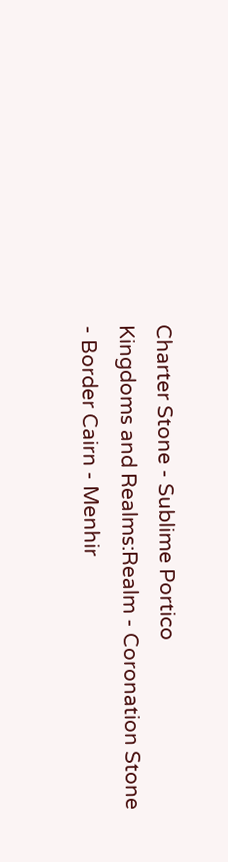Charter Stone - Sublime Portico
Kingdoms and Realms:Realm - Coronation Stone - Border Cairn - Menhir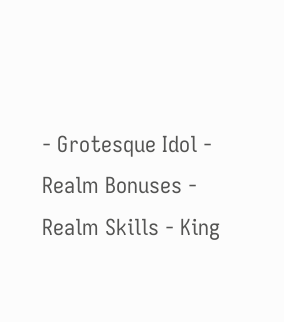- Grotesque Idol - Realm Bonuses - Realm Skills - King